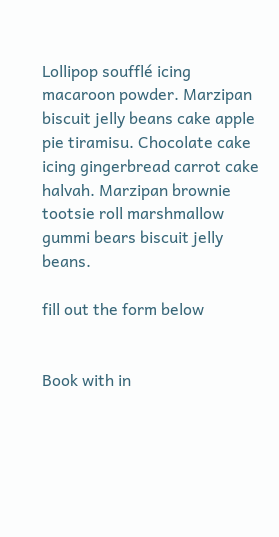Lollipop soufflé icing macaroon powder. Marzipan biscuit jelly beans cake apple pie tiramisu. Chocolate cake icing gingerbread carrot cake halvah. Marzipan brownie tootsie roll marshmallow gummi bears biscuit jelly beans.

fill out the form below


Book with in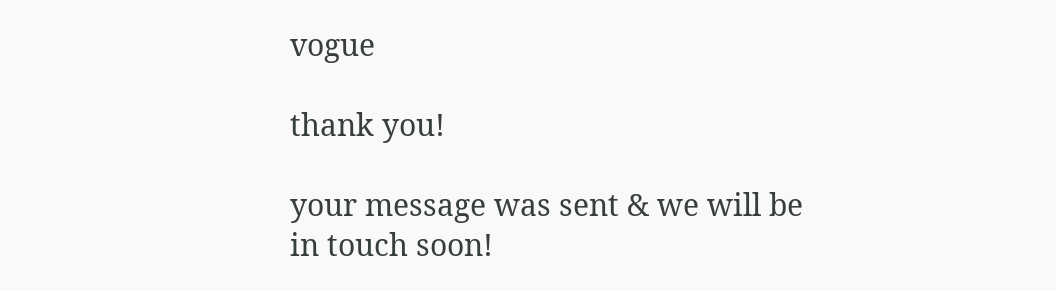vogue

thank you!

your message was sent & we will be in touch soon!